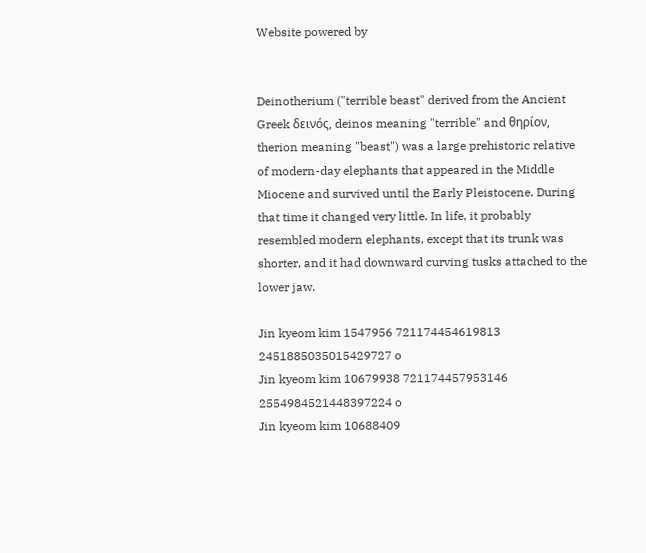Website powered by


Deinotherium ("terrible beast" derived from the Ancient Greek δεινός, deinos meaning "terrible" and θηρίον, therion meaning "beast") was a large prehistoric relative of modern-day elephants that appeared in the Middle Miocene and survived until the Early Pleistocene. During that time it changed very little. In life, it probably resembled modern elephants, except that its trunk was shorter, and it had downward curving tusks attached to the lower jaw.

Jin kyeom kim 1547956 721174454619813 2451885035015429727 o
Jin kyeom kim 10679938 721174457953146 2554984521448397224 o
Jin kyeom kim 10688409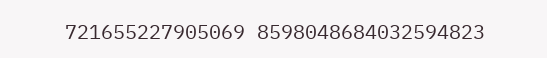721655227905069 8598048684032594823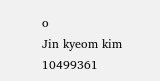o
Jin kyeom kim 10499361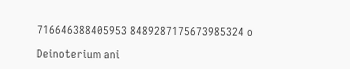716646388405953 8489287175673985324 o

Deinoterium ani